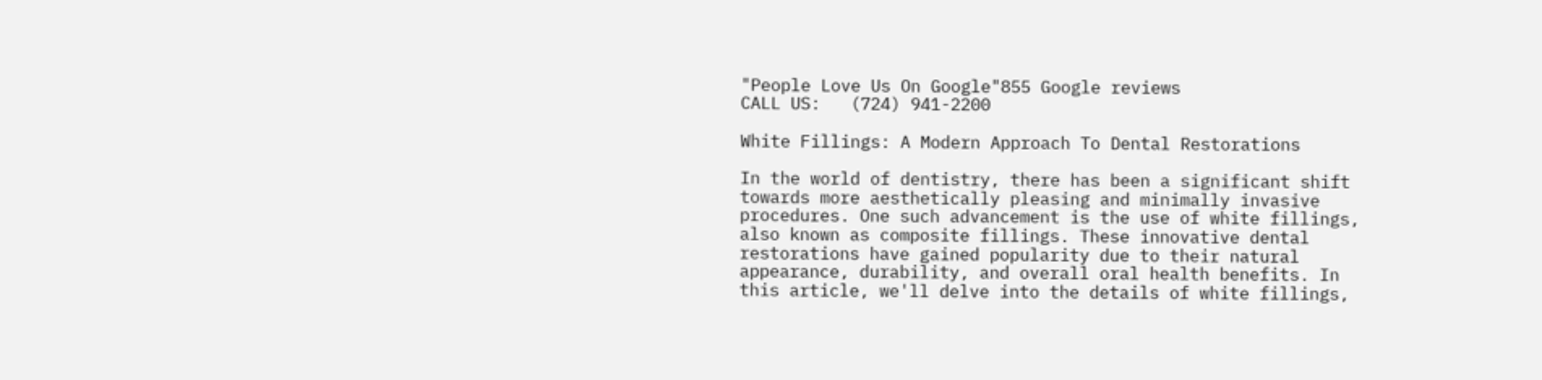"People Love Us On Google"855 Google reviews
CALL US:   (724) 941-2200

White Fillings: A Modern Approach To Dental Restorations

In the world of dentistry, there has been a significant shift towards more aesthetically pleasing and minimally invasive procedures. One such advancement is the use of white fillings, also known as composite fillings. These innovative dental restorations have gained popularity due to their natural appearance, durability, and overall oral health benefits. In this article, we'll delve into the details of white fillings,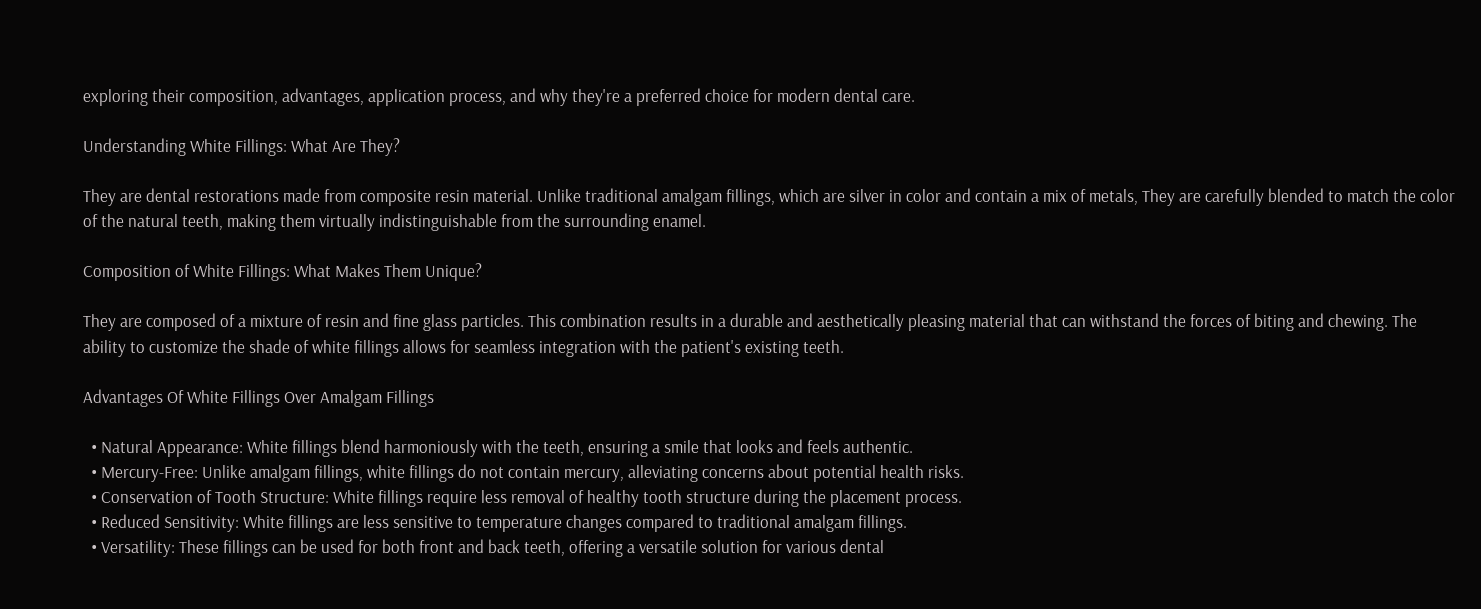exploring their composition, advantages, application process, and why they're a preferred choice for modern dental care.

Understanding White Fillings: What Are They?

They are dental restorations made from composite resin material. Unlike traditional amalgam fillings, which are silver in color and contain a mix of metals, They are carefully blended to match the color of the natural teeth, making them virtually indistinguishable from the surrounding enamel.

Composition of White Fillings: What Makes Them Unique?

They are composed of a mixture of resin and fine glass particles. This combination results in a durable and aesthetically pleasing material that can withstand the forces of biting and chewing. The ability to customize the shade of white fillings allows for seamless integration with the patient's existing teeth.

Advantages Of White Fillings Over Amalgam Fillings

  • Natural Appearance: White fillings blend harmoniously with the teeth, ensuring a smile that looks and feels authentic.
  • Mercury-Free: Unlike amalgam fillings, white fillings do not contain mercury, alleviating concerns about potential health risks.
  • Conservation of Tooth Structure: White fillings require less removal of healthy tooth structure during the placement process.
  • Reduced Sensitivity: White fillings are less sensitive to temperature changes compared to traditional amalgam fillings.
  • Versatility: These fillings can be used for both front and back teeth, offering a versatile solution for various dental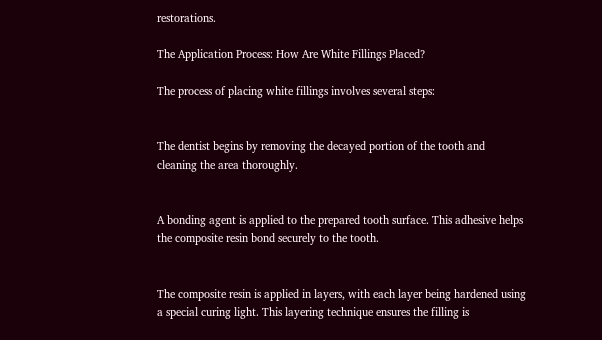restorations.

The Application Process: How Are White Fillings Placed?

The process of placing white fillings involves several steps:


The dentist begins by removing the decayed portion of the tooth and cleaning the area thoroughly.


A bonding agent is applied to the prepared tooth surface. This adhesive helps the composite resin bond securely to the tooth.


The composite resin is applied in layers, with each layer being hardened using a special curing light. This layering technique ensures the filling is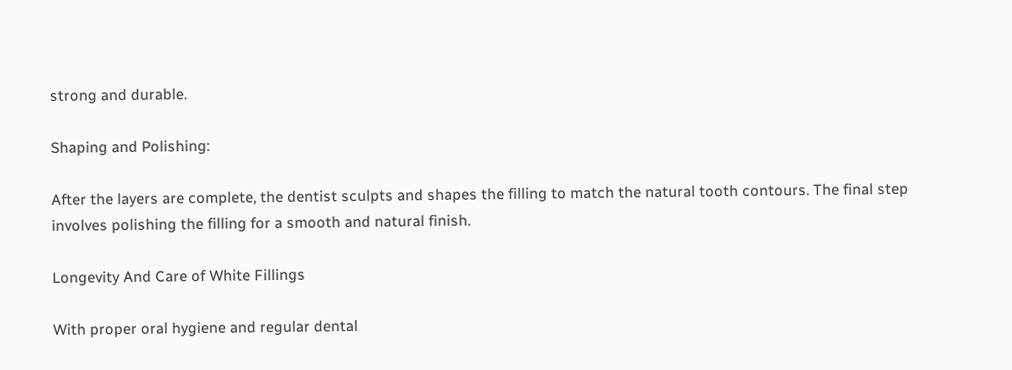strong and durable.

Shaping and Polishing:

After the layers are complete, the dentist sculpts and shapes the filling to match the natural tooth contours. The final step involves polishing the filling for a smooth and natural finish.

Longevity And Care of White Fillings

With proper oral hygiene and regular dental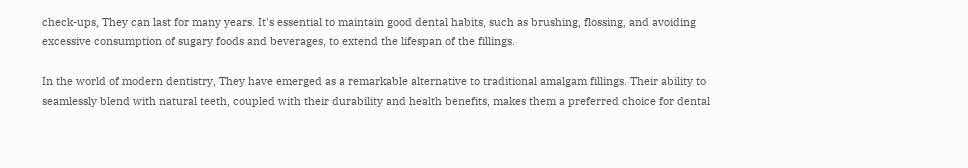check-ups, They can last for many years. It's essential to maintain good dental habits, such as brushing, flossing, and avoiding excessive consumption of sugary foods and beverages, to extend the lifespan of the fillings.

In the world of modern dentistry, They have emerged as a remarkable alternative to traditional amalgam fillings. Their ability to seamlessly blend with natural teeth, coupled with their durability and health benefits, makes them a preferred choice for dental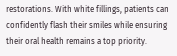restorations. With white fillings, patients can confidently flash their smiles while ensuring their oral health remains a top priority.